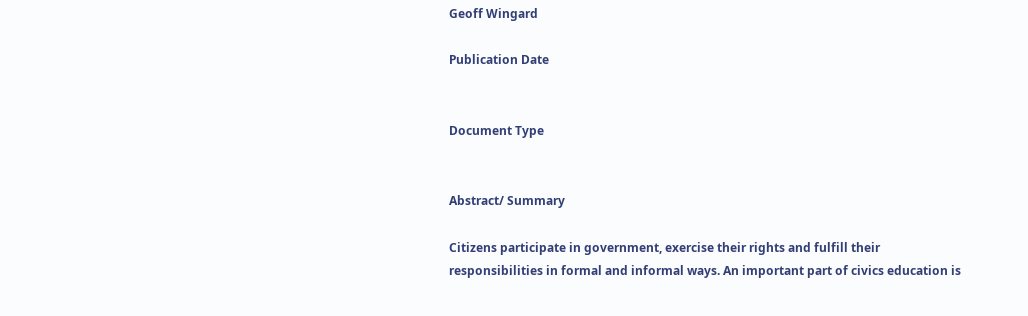Geoff Wingard

Publication Date


Document Type


Abstract/ Summary

Citizens participate in government, exercise their rights and fulfill their responsibilities in formal and informal ways. An important part of civics education is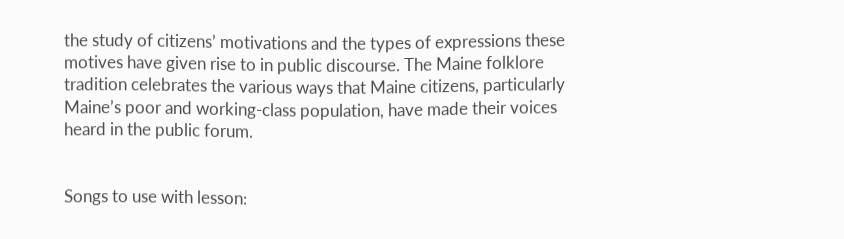the study of citizens’ motivations and the types of expressions these motives have given rise to in public discourse. The Maine folklore tradition celebrates the various ways that Maine citizens, particularly Maine’s poor and working-class population, have made their voices heard in the public forum.


Songs to use with lesson: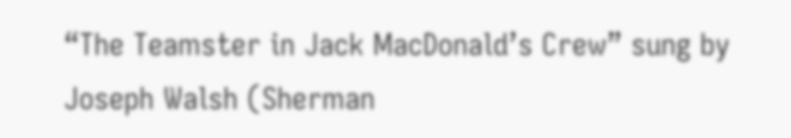“The Teamster in Jack MacDonald’s Crew” sung by Joseph Walsh (Sherman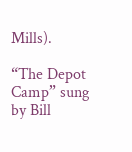Mills).

“The Depot Camp” sung by Bill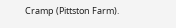Cramp (Pittston Farm).